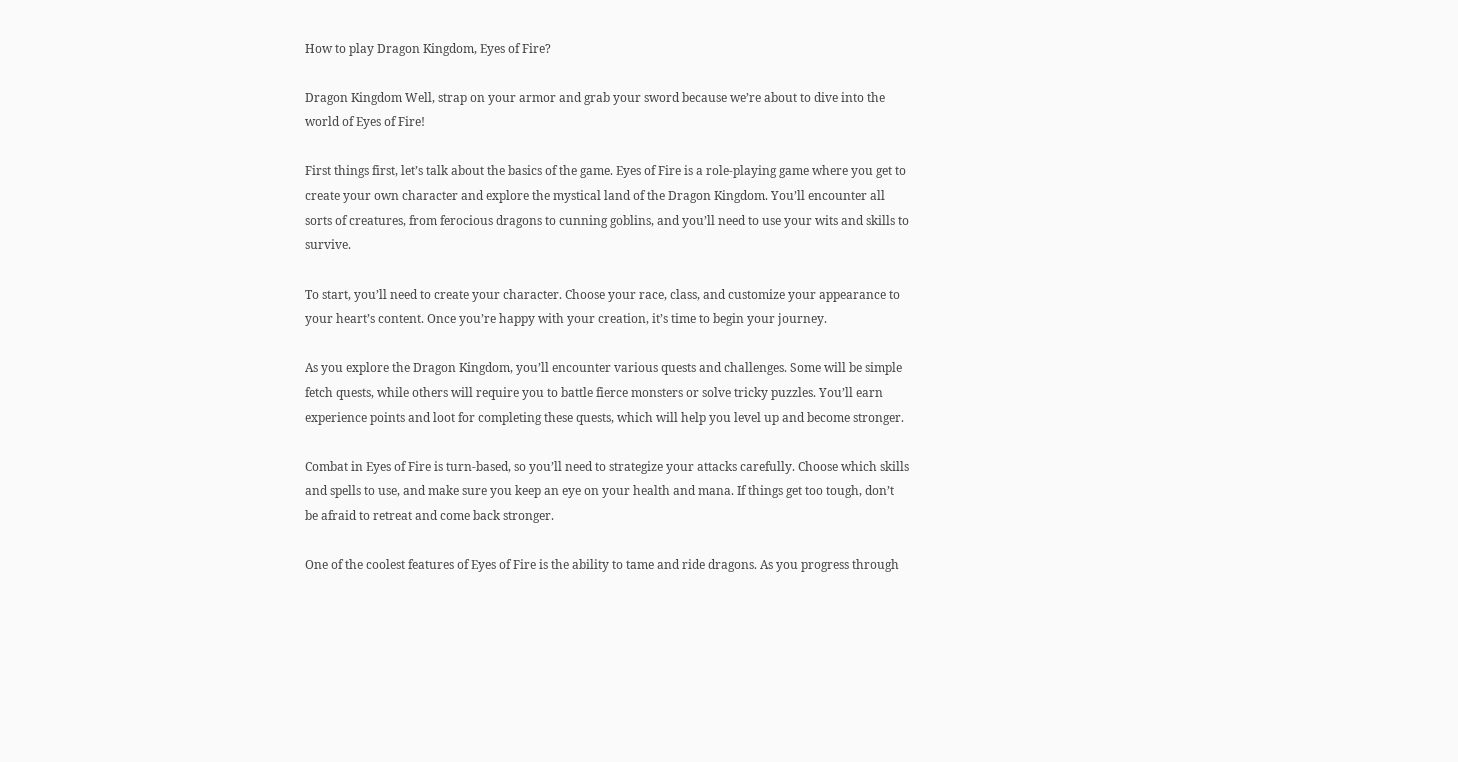How to play Dragon Kingdom, Eyes of Fire?

Dragon Kingdom Well, strap on your armor and grab your sword because we’re about to dive into the world of Eyes of Fire!

First things first, let’s talk about the basics of the game. Eyes of Fire is a role-playing game where you get to create your own character and explore the mystical land of the Dragon Kingdom. You’ll encounter all sorts of creatures, from ferocious dragons to cunning goblins, and you’ll need to use your wits and skills to survive.

To start, you’ll need to create your character. Choose your race, class, and customize your appearance to your heart’s content. Once you’re happy with your creation, it’s time to begin your journey.

As you explore the Dragon Kingdom, you’ll encounter various quests and challenges. Some will be simple fetch quests, while others will require you to battle fierce monsters or solve tricky puzzles. You’ll earn experience points and loot for completing these quests, which will help you level up and become stronger.

Combat in Eyes of Fire is turn-based, so you’ll need to strategize your attacks carefully. Choose which skills and spells to use, and make sure you keep an eye on your health and mana. If things get too tough, don’t be afraid to retreat and come back stronger.

One of the coolest features of Eyes of Fire is the ability to tame and ride dragons. As you progress through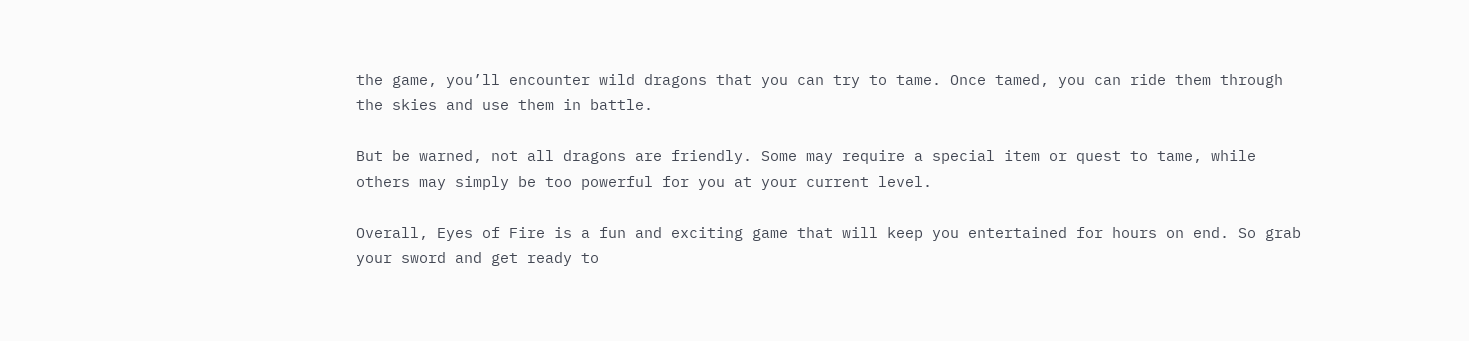the game, you’ll encounter wild dragons that you can try to tame. Once tamed, you can ride them through the skies and use them in battle.

But be warned, not all dragons are friendly. Some may require a special item or quest to tame, while others may simply be too powerful for you at your current level.

Overall, Eyes of Fire is a fun and exciting game that will keep you entertained for hours on end. So grab your sword and get ready to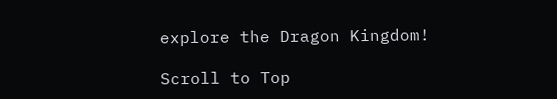explore the Dragon Kingdom!

Scroll to Top